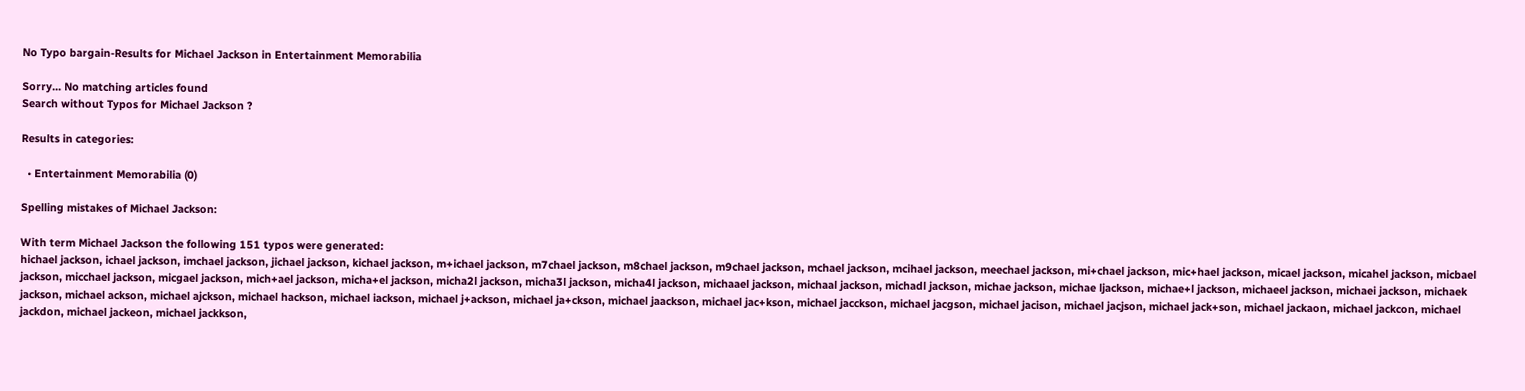No Typo bargain-Results for Michael Jackson in Entertainment Memorabilia

Sorry... No matching articles found
Search without Typos for Michael Jackson ?

Results in categories:

  • Entertainment Memorabilia (0)

Spelling mistakes of Michael Jackson:

With term Michael Jackson the following 151 typos were generated:
hichael jackson, ichael jackson, imchael jackson, jichael jackson, kichael jackson, m+ichael jackson, m7chael jackson, m8chael jackson, m9chael jackson, mchael jackson, mcihael jackson, meechael jackson, mi+chael jackson, mic+hael jackson, micael jackson, micahel jackson, micbael jackson, micchael jackson, micgael jackson, mich+ael jackson, micha+el jackson, micha2l jackson, micha3l jackson, micha4l jackson, michaael jackson, michaal jackson, michadl jackson, michae jackson, michae ljackson, michae+l jackson, michaeel jackson, michaei jackson, michaek jackson, michael ackson, michael ajckson, michael hackson, michael iackson, michael j+ackson, michael ja+ckson, michael jaackson, michael jac+kson, michael jacckson, michael jacgson, michael jacison, michael jacjson, michael jack+son, michael jackaon, michael jackcon, michael jackdon, michael jackeon, michael jackkson,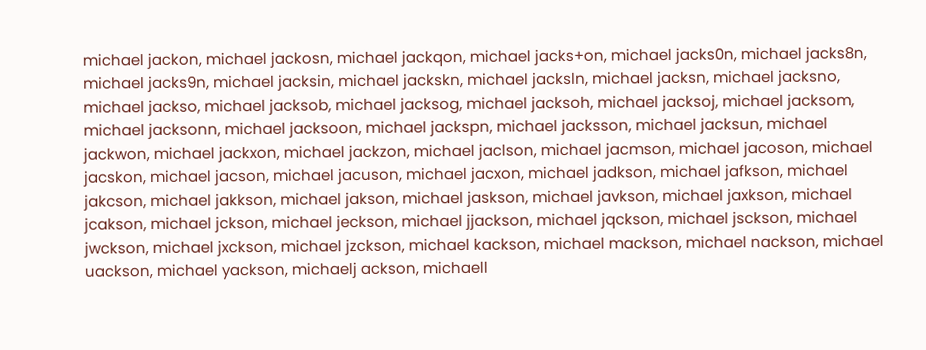michael jackon, michael jackosn, michael jackqon, michael jacks+on, michael jacks0n, michael jacks8n, michael jacks9n, michael jacksin, michael jackskn, michael jacksln, michael jacksn, michael jacksno, michael jackso, michael jacksob, michael jacksog, michael jacksoh, michael jacksoj, michael jacksom, michael jacksonn, michael jacksoon, michael jackspn, michael jacksson, michael jacksun, michael jackwon, michael jackxon, michael jackzon, michael jaclson, michael jacmson, michael jacoson, michael jacskon, michael jacson, michael jacuson, michael jacxon, michael jadkson, michael jafkson, michael jakcson, michael jakkson, michael jakson, michael jaskson, michael javkson, michael jaxkson, michael jcakson, michael jckson, michael jeckson, michael jjackson, michael jqckson, michael jsckson, michael jwckson, michael jxckson, michael jzckson, michael kackson, michael mackson, michael nackson, michael uackson, michael yackson, michaelj ackson, michaell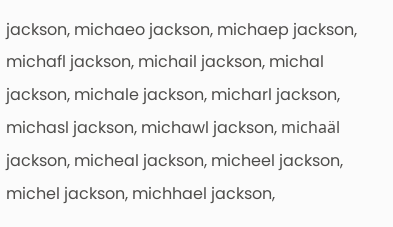jackson, michaeo jackson, michaep jackson, michafl jackson, michail jackson, michal jackson, michale jackson, micharl jackson, michasl jackson, michawl jackson, michaäl jackson, micheal jackson, micheel jackson, michel jackson, michhael jackson,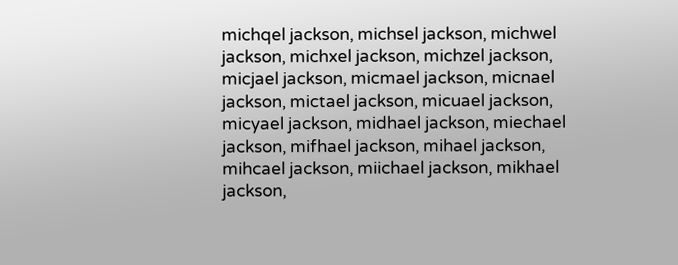michqel jackson, michsel jackson, michwel jackson, michxel jackson, michzel jackson, micjael jackson, micmael jackson, micnael jackson, mictael jackson, micuael jackson, micyael jackson, midhael jackson, miechael jackson, mifhael jackson, mihael jackson, mihcael jackson, miichael jackson, mikhael jackson,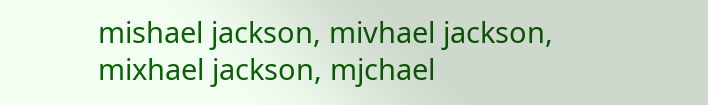mishael jackson, mivhael jackson, mixhael jackson, mjchael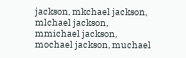jackson, mkchael jackson, mlchael jackson, mmichael jackson, mochael jackson, muchael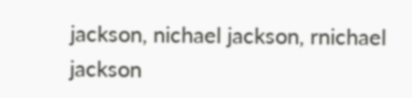jackson, nichael jackson, rnichael jackson